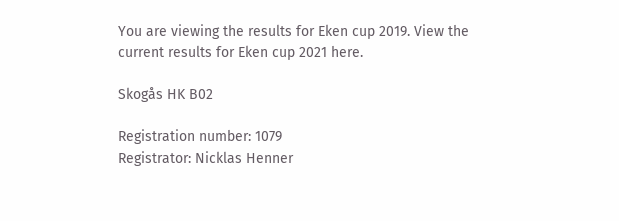You are viewing the results for Eken cup 2019. View the current results for Eken cup 2021 here.

Skogås HK B02

Registration number: 1079
Registrator: Nicklas Henner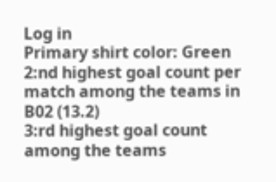Log in
Primary shirt color: Green
2:nd highest goal count per match among the teams in B02 (13.2)
3:rd highest goal count among the teams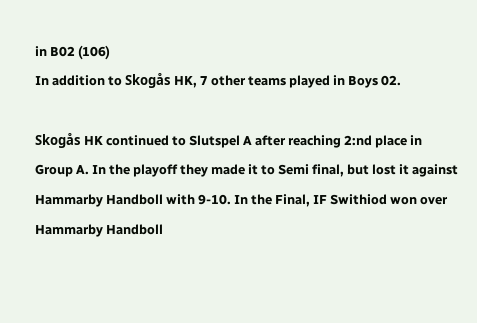in B02 (106)
In addition to Skogås HK, 7 other teams played in Boys 02.

Skogås HK continued to Slutspel A after reaching 2:nd place in Group A. In the playoff they made it to Semi final, but lost it against Hammarby Handboll with 9-10. In the Final, IF Swithiod won over Hammarby Handboll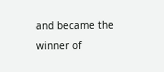and became the winner of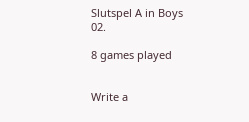Slutspel A in Boys 02.

8 games played


Write a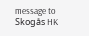message to Skogås HK